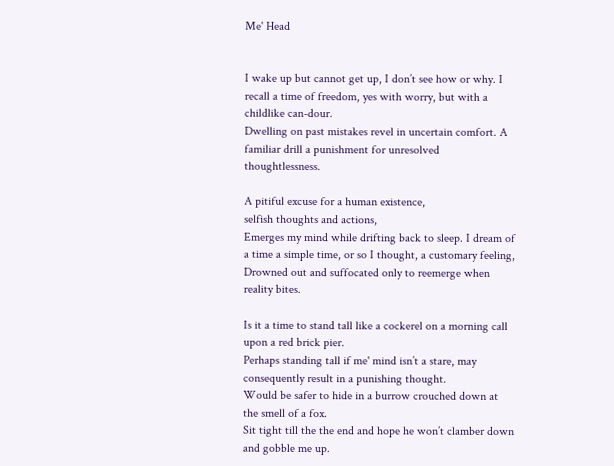Me' Head


I wake up but cannot get up, I don’t see how or why. I recall a time of freedom, yes with worry, but with a childlike can-dour.
Dwelling on past mistakes revel in uncertain comfort. A familiar drill a punishment for unresolved thoughtlessness.

A pitiful excuse for a human existence,
selfish thoughts and actions,
Emerges my mind while drifting back to sleep. I dream of a time a simple time, or so I thought, a customary feeling,
Drowned out and suffocated only to reemerge when reality bites.

Is it a time to stand tall like a cockerel on a morning call upon a red brick pier.
Perhaps standing tall if me' mind isn’t a stare, may consequently result in a punishing thought.
Would be safer to hide in a burrow crouched down at the smell of a fox.
Sit tight till the the end and hope he won’t clamber down and gobble me up.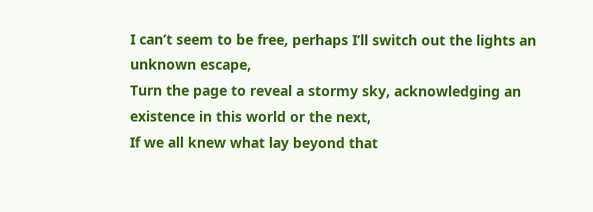I can’t seem to be free, perhaps I’ll switch out the lights an unknown escape,
Turn the page to reveal a stormy sky, acknowledging an existence in this world or the next,
If we all knew what lay beyond that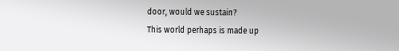door, would we sustain?
This world perhaps is made up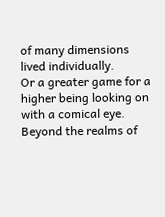of many dimensions lived individually.
Or a greater game for a higher being looking on with a comical eye.
Beyond the realms of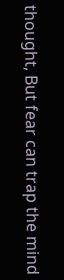thought, But fear can trap the mind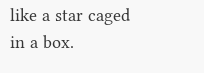like a star caged in a box.